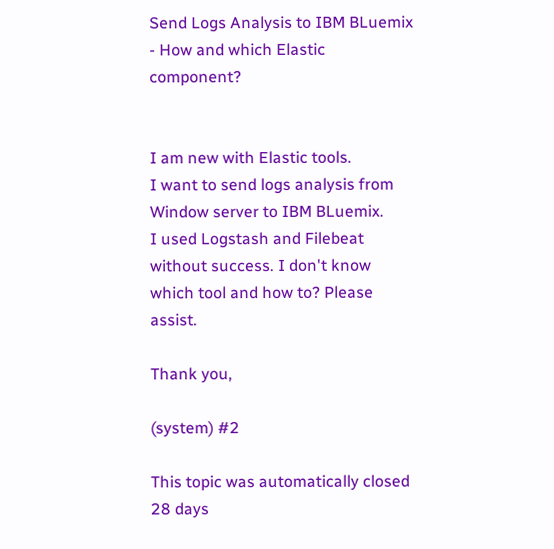Send Logs Analysis to IBM BLuemix - How and which Elastic component?


I am new with Elastic tools.
I want to send logs analysis from Window server to IBM BLuemix.
I used Logstash and Filebeat without success. I don't know which tool and how to? Please assist.

Thank you,

(system) #2

This topic was automatically closed 28 days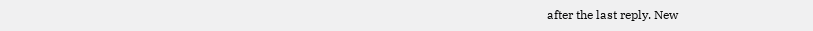after the last reply. New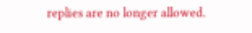replies are no longer allowed.